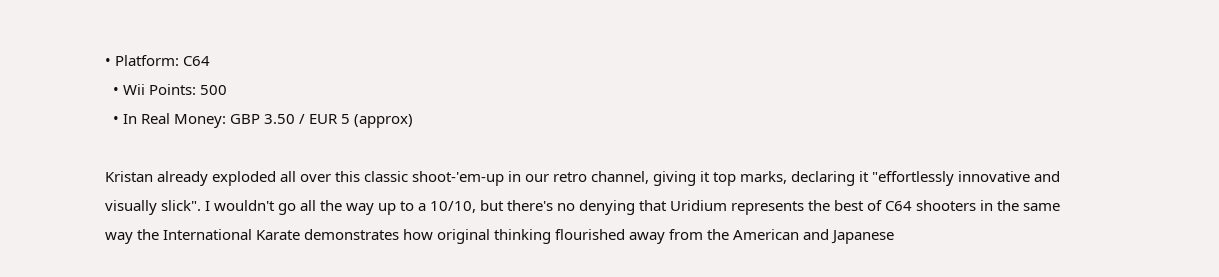• Platform: C64
  • Wii Points: 500
  • In Real Money: GBP 3.50 / EUR 5 (approx)

Kristan already exploded all over this classic shoot-'em-up in our retro channel, giving it top marks, declaring it "effortlessly innovative and visually slick". I wouldn't go all the way up to a 10/10, but there's no denying that Uridium represents the best of C64 shooters in the same way the International Karate demonstrates how original thinking flourished away from the American and Japanese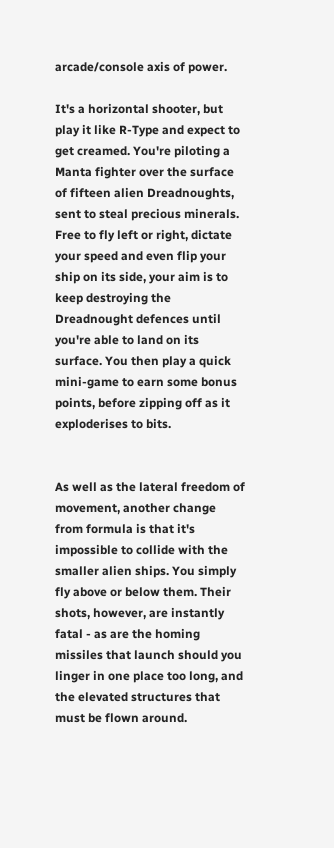arcade/console axis of power.

It's a horizontal shooter, but play it like R-Type and expect to get creamed. You're piloting a Manta fighter over the surface of fifteen alien Dreadnoughts, sent to steal precious minerals. Free to fly left or right, dictate your speed and even flip your ship on its side, your aim is to keep destroying the Dreadnought defences until you're able to land on its surface. You then play a quick mini-game to earn some bonus points, before zipping off as it exploderises to bits.


As well as the lateral freedom of movement, another change from formula is that it's impossible to collide with the smaller alien ships. You simply fly above or below them. Their shots, however, are instantly fatal - as are the homing missiles that launch should you linger in one place too long, and the elevated structures that must be flown around.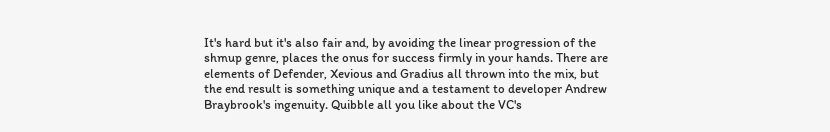It's hard but it's also fair and, by avoiding the linear progression of the shmup genre, places the onus for success firmly in your hands. There are elements of Defender, Xevious and Gradius all thrown into the mix, but the end result is something unique and a testament to developer Andrew Braybrook's ingenuity. Quibble all you like about the VC's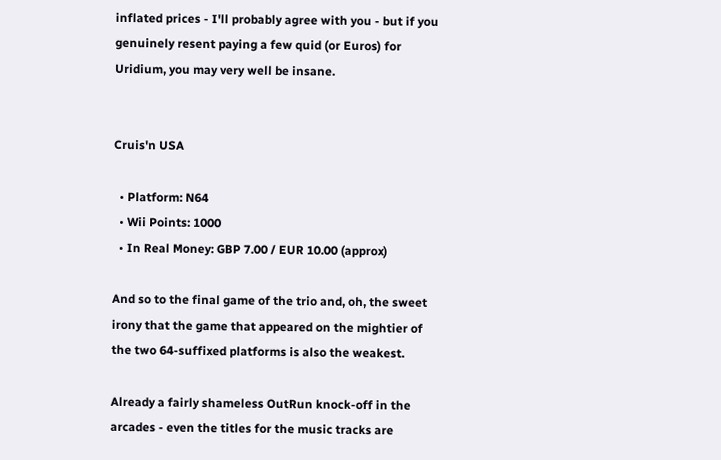inflated prices - I'll probably agree with you - but if you genuinely resent paying a few quid (or Euros) for Uridium, you may very well be insane.


Cruis'n USA

  • Platform: N64
  • Wii Points: 1000
  • In Real Money: GBP 7.00 / EUR 10.00 (approx)

And so to the final game of the trio and, oh, the sweet irony that the game that appeared on the mightier of the two 64-suffixed platforms is also the weakest.

Already a fairly shameless OutRun knock-off in the arcades - even the titles for the music tracks are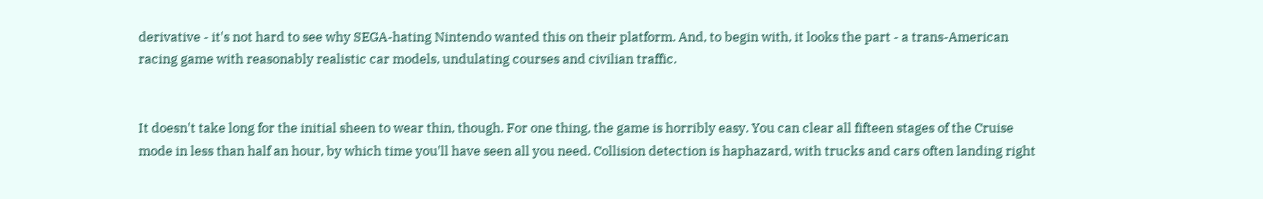derivative - it's not hard to see why SEGA-hating Nintendo wanted this on their platform. And, to begin with, it looks the part - a trans-American racing game with reasonably realistic car models, undulating courses and civilian traffic.


It doesn't take long for the initial sheen to wear thin, though. For one thing, the game is horribly easy. You can clear all fifteen stages of the Cruise mode in less than half an hour, by which time you'll have seen all you need. Collision detection is haphazard, with trucks and cars often landing right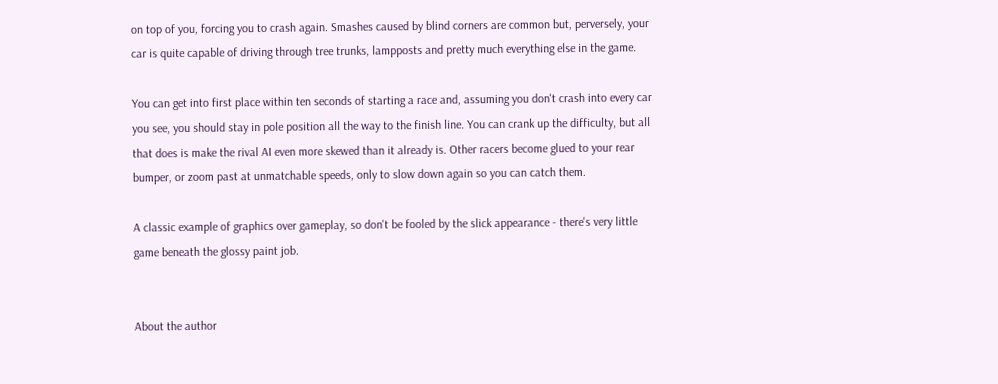on top of you, forcing you to crash again. Smashes caused by blind corners are common but, perversely, your car is quite capable of driving through tree trunks, lampposts and pretty much everything else in the game.

You can get into first place within ten seconds of starting a race and, assuming you don't crash into every car you see, you should stay in pole position all the way to the finish line. You can crank up the difficulty, but all that does is make the rival AI even more skewed than it already is. Other racers become glued to your rear bumper, or zoom past at unmatchable speeds, only to slow down again so you can catch them.

A classic example of graphics over gameplay, so don't be fooled by the slick appearance - there's very little game beneath the glossy paint job.


About the author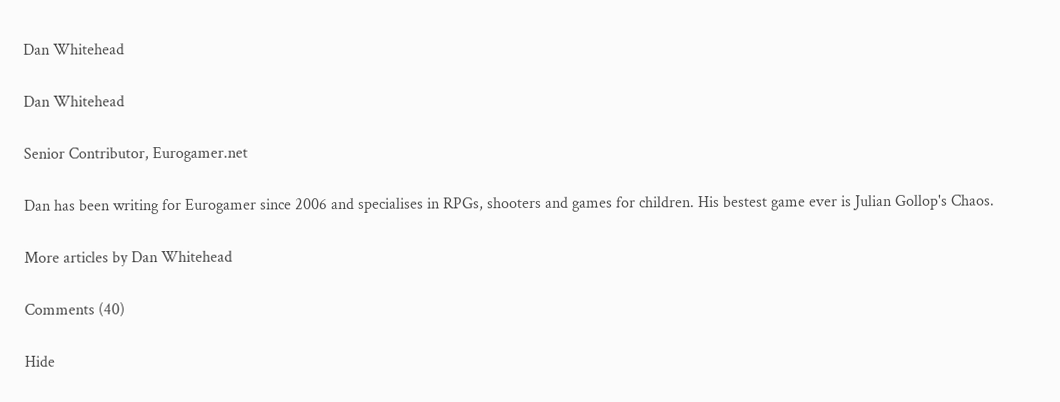Dan Whitehead

Dan Whitehead

Senior Contributor, Eurogamer.net

Dan has been writing for Eurogamer since 2006 and specialises in RPGs, shooters and games for children. His bestest game ever is Julian Gollop's Chaos.

More articles by Dan Whitehead

Comments (40)

Hide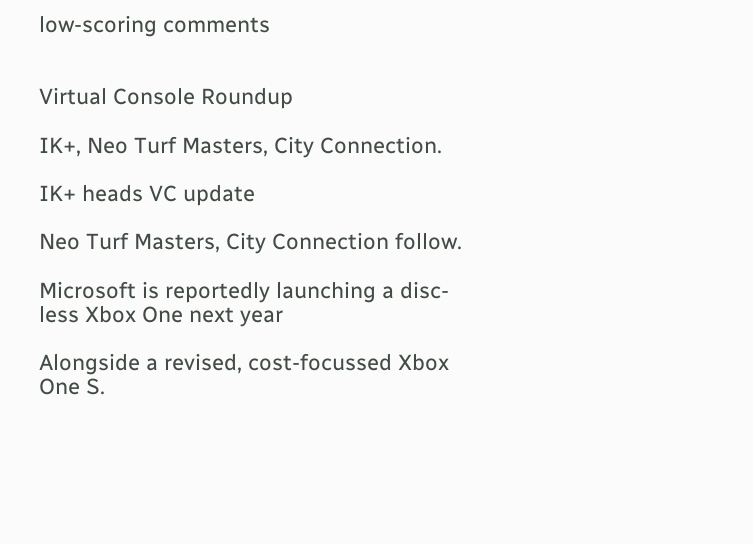low-scoring comments


Virtual Console Roundup

IK+, Neo Turf Masters, City Connection.

IK+ heads VC update

Neo Turf Masters, City Connection follow.

Microsoft is reportedly launching a disc-less Xbox One next year

Alongside a revised, cost-focussed Xbox One S.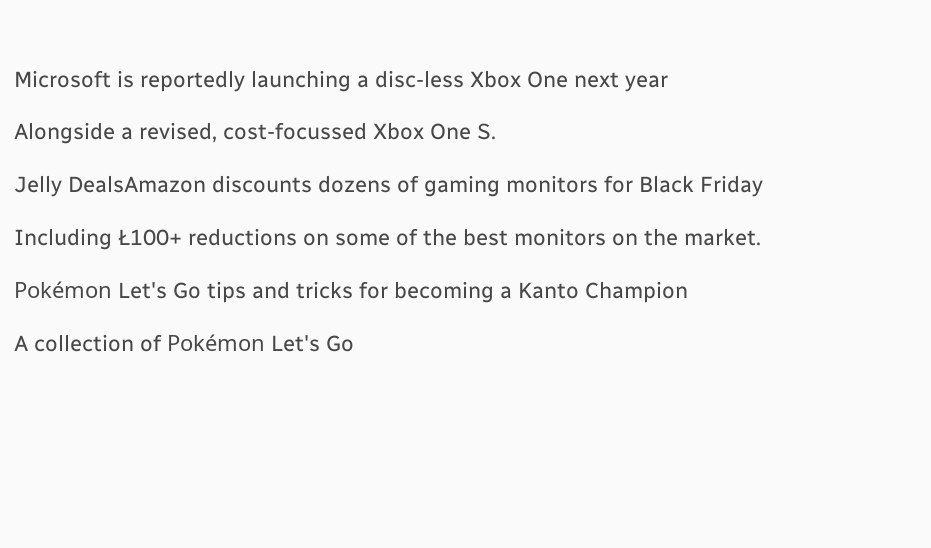Microsoft is reportedly launching a disc-less Xbox One next year

Alongside a revised, cost-focussed Xbox One S.

Jelly DealsAmazon discounts dozens of gaming monitors for Black Friday

Including Ł100+ reductions on some of the best monitors on the market.

Pokémon Let's Go tips and tricks for becoming a Kanto Champion

A collection of Pokémon Let's Go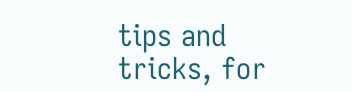tips and tricks, for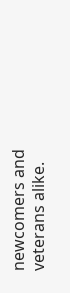newcomers and veterans alike.